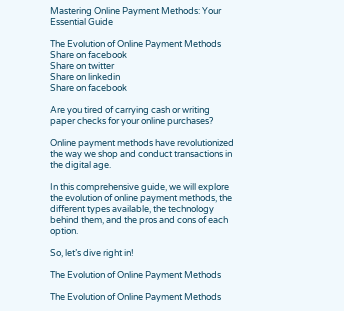Mastering Online Payment Methods: Your Essential Guide

The Evolution of Online Payment Methods
Share on facebook
Share on twitter
Share on linkedin
Share on facebook

Are you tired of carrying cash or writing paper checks for your online purchases?

Online payment methods have revolutionized the way we shop and conduct transactions in the digital age.

In this comprehensive guide, we will explore the evolution of online payment methods, the different types available, the technology behind them, and the pros and cons of each option.

So, let’s dive right in!

The Evolution of Online Payment Methods

The Evolution of Online Payment Methods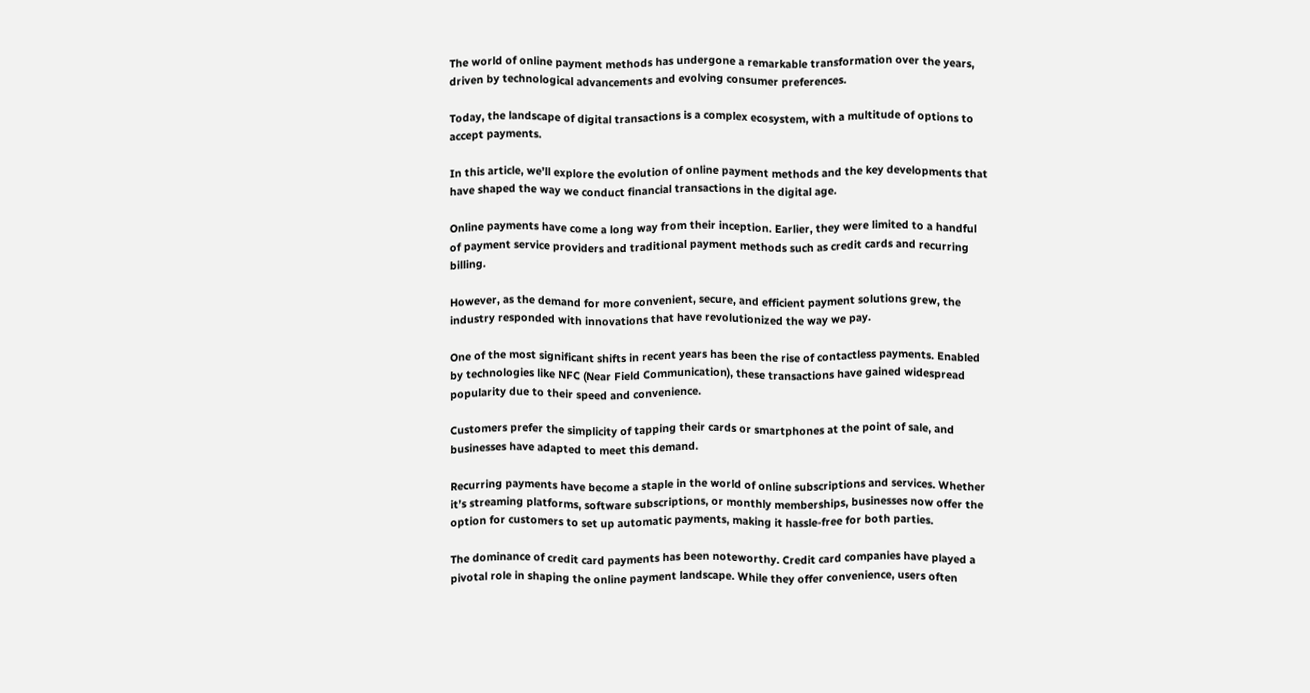The world of online payment methods has undergone a remarkable transformation over the years, driven by technological advancements and evolving consumer preferences.

Today, the landscape of digital transactions is a complex ecosystem, with a multitude of options to accept payments.

In this article, we’ll explore the evolution of online payment methods and the key developments that have shaped the way we conduct financial transactions in the digital age.

Online payments have come a long way from their inception. Earlier, they were limited to a handful of payment service providers and traditional payment methods such as credit cards and recurring billing.

However, as the demand for more convenient, secure, and efficient payment solutions grew, the industry responded with innovations that have revolutionized the way we pay.

One of the most significant shifts in recent years has been the rise of contactless payments. Enabled by technologies like NFC (Near Field Communication), these transactions have gained widespread popularity due to their speed and convenience.

Customers prefer the simplicity of tapping their cards or smartphones at the point of sale, and businesses have adapted to meet this demand.

Recurring payments have become a staple in the world of online subscriptions and services. Whether it’s streaming platforms, software subscriptions, or monthly memberships, businesses now offer the option for customers to set up automatic payments, making it hassle-free for both parties.

The dominance of credit card payments has been noteworthy. Credit card companies have played a pivotal role in shaping the online payment landscape. While they offer convenience, users often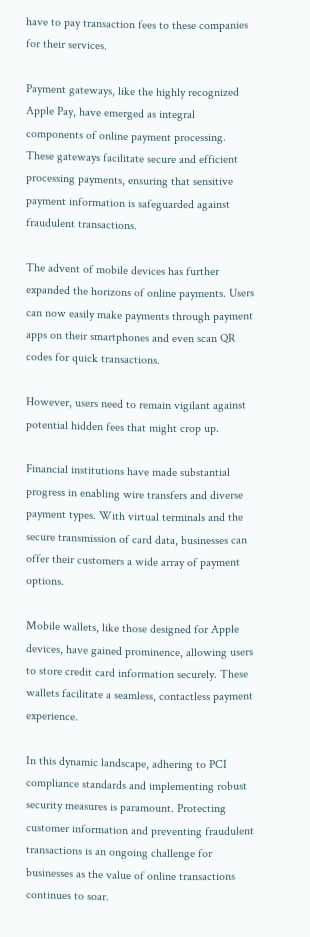have to pay transaction fees to these companies for their services.

Payment gateways, like the highly recognized Apple Pay, have emerged as integral components of online payment processing. These gateways facilitate secure and efficient processing payments, ensuring that sensitive payment information is safeguarded against fraudulent transactions.

The advent of mobile devices has further expanded the horizons of online payments. Users can now easily make payments through payment apps on their smartphones and even scan QR codes for quick transactions.

However, users need to remain vigilant against potential hidden fees that might crop up.

Financial institutions have made substantial progress in enabling wire transfers and diverse payment types. With virtual terminals and the secure transmission of card data, businesses can offer their customers a wide array of payment options.

Mobile wallets, like those designed for Apple devices, have gained prominence, allowing users to store credit card information securely. These wallets facilitate a seamless, contactless payment experience.

In this dynamic landscape, adhering to PCI compliance standards and implementing robust security measures is paramount. Protecting customer information and preventing fraudulent transactions is an ongoing challenge for businesses as the value of online transactions continues to soar.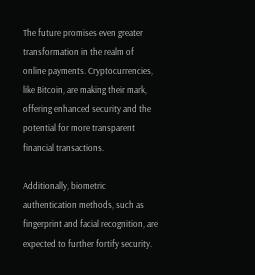The future promises even greater transformation in the realm of online payments. Cryptocurrencies, like Bitcoin, are making their mark, offering enhanced security and the potential for more transparent financial transactions.

Additionally, biometric authentication methods, such as fingerprint and facial recognition, are expected to further fortify security.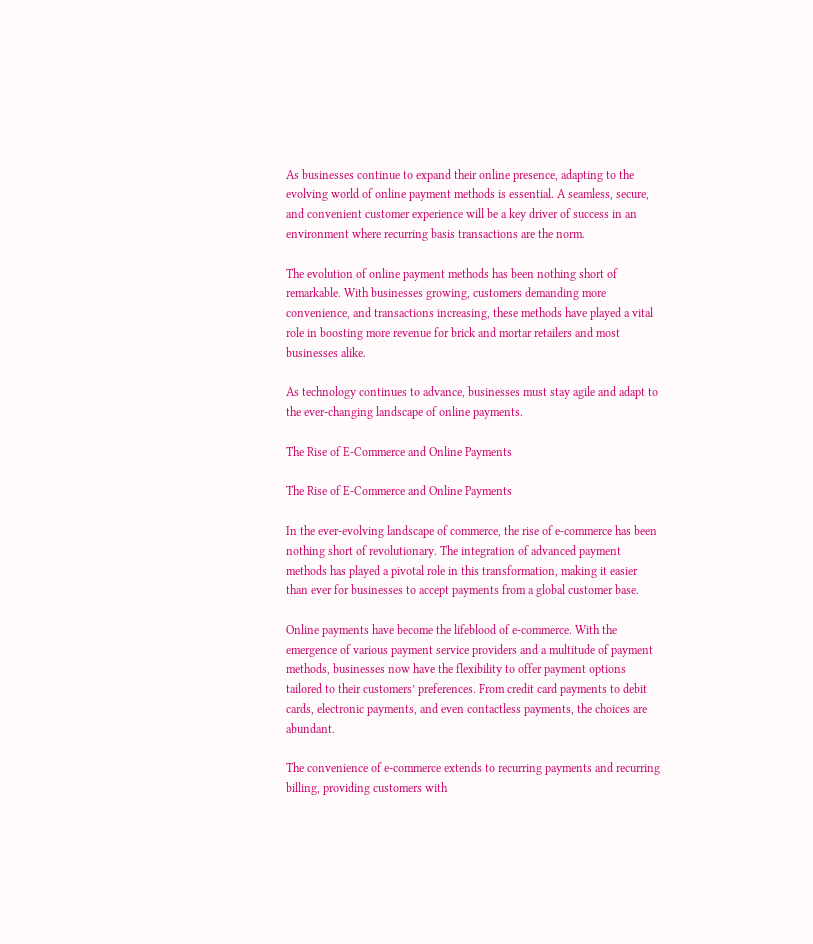As businesses continue to expand their online presence, adapting to the evolving world of online payment methods is essential. A seamless, secure, and convenient customer experience will be a key driver of success in an environment where recurring basis transactions are the norm.

The evolution of online payment methods has been nothing short of remarkable. With businesses growing, customers demanding more convenience, and transactions increasing, these methods have played a vital role in boosting more revenue for brick and mortar retailers and most businesses alike.

As technology continues to advance, businesses must stay agile and adapt to the ever-changing landscape of online payments.

The Rise of E-Commerce and Online Payments

The Rise of E-Commerce and Online Payments

In the ever-evolving landscape of commerce, the rise of e-commerce has been nothing short of revolutionary. The integration of advanced payment methods has played a pivotal role in this transformation, making it easier than ever for businesses to accept payments from a global customer base.

Online payments have become the lifeblood of e-commerce. With the emergence of various payment service providers and a multitude of payment methods, businesses now have the flexibility to offer payment options tailored to their customers’ preferences. From credit card payments to debit cards, electronic payments, and even contactless payments, the choices are abundant.

The convenience of e-commerce extends to recurring payments and recurring billing, providing customers with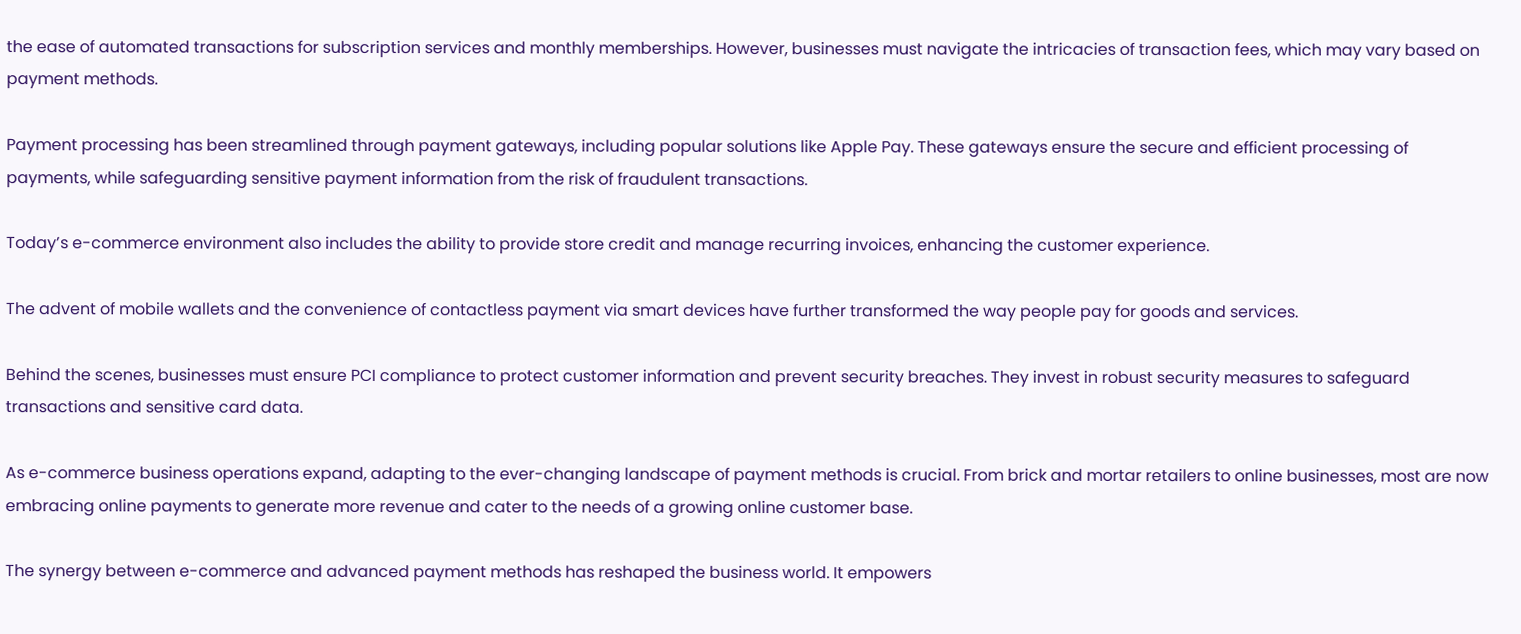the ease of automated transactions for subscription services and monthly memberships. However, businesses must navigate the intricacies of transaction fees, which may vary based on payment methods.

Payment processing has been streamlined through payment gateways, including popular solutions like Apple Pay. These gateways ensure the secure and efficient processing of payments, while safeguarding sensitive payment information from the risk of fraudulent transactions.

Today’s e-commerce environment also includes the ability to provide store credit and manage recurring invoices, enhancing the customer experience.

The advent of mobile wallets and the convenience of contactless payment via smart devices have further transformed the way people pay for goods and services.

Behind the scenes, businesses must ensure PCI compliance to protect customer information and prevent security breaches. They invest in robust security measures to safeguard transactions and sensitive card data.

As e-commerce business operations expand, adapting to the ever-changing landscape of payment methods is crucial. From brick and mortar retailers to online businesses, most are now embracing online payments to generate more revenue and cater to the needs of a growing online customer base.

The synergy between e-commerce and advanced payment methods has reshaped the business world. It empowers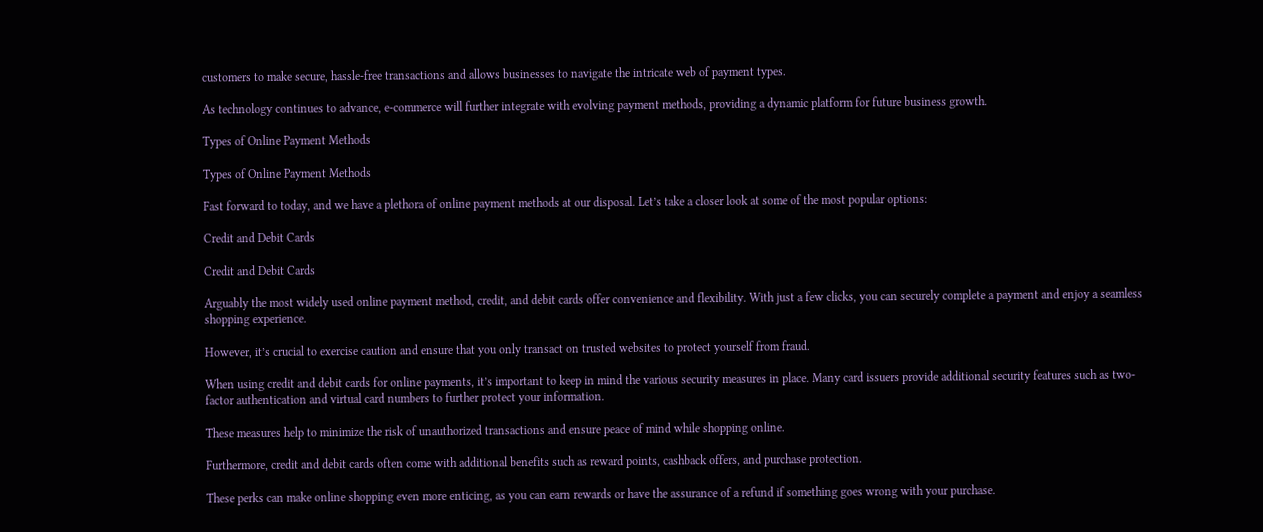customers to make secure, hassle-free transactions and allows businesses to navigate the intricate web of payment types.

As technology continues to advance, e-commerce will further integrate with evolving payment methods, providing a dynamic platform for future business growth.

Types of Online Payment Methods

Types of Online Payment Methods

Fast forward to today, and we have a plethora of online payment methods at our disposal. Let’s take a closer look at some of the most popular options:

Credit and Debit Cards

Credit and Debit Cards

Arguably the most widely used online payment method, credit, and debit cards offer convenience and flexibility. With just a few clicks, you can securely complete a payment and enjoy a seamless shopping experience.

However, it’s crucial to exercise caution and ensure that you only transact on trusted websites to protect yourself from fraud.

When using credit and debit cards for online payments, it’s important to keep in mind the various security measures in place. Many card issuers provide additional security features such as two-factor authentication and virtual card numbers to further protect your information.

These measures help to minimize the risk of unauthorized transactions and ensure peace of mind while shopping online.

Furthermore, credit and debit cards often come with additional benefits such as reward points, cashback offers, and purchase protection.

These perks can make online shopping even more enticing, as you can earn rewards or have the assurance of a refund if something goes wrong with your purchase.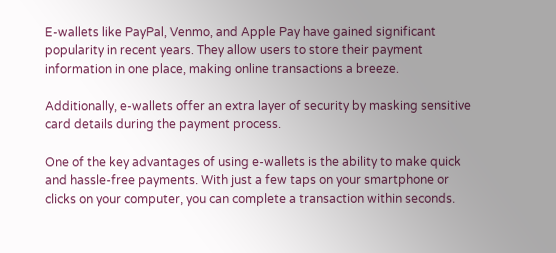E-wallets like PayPal, Venmo, and Apple Pay have gained significant popularity in recent years. They allow users to store their payment information in one place, making online transactions a breeze.

Additionally, e-wallets offer an extra layer of security by masking sensitive card details during the payment process.

One of the key advantages of using e-wallets is the ability to make quick and hassle-free payments. With just a few taps on your smartphone or clicks on your computer, you can complete a transaction within seconds.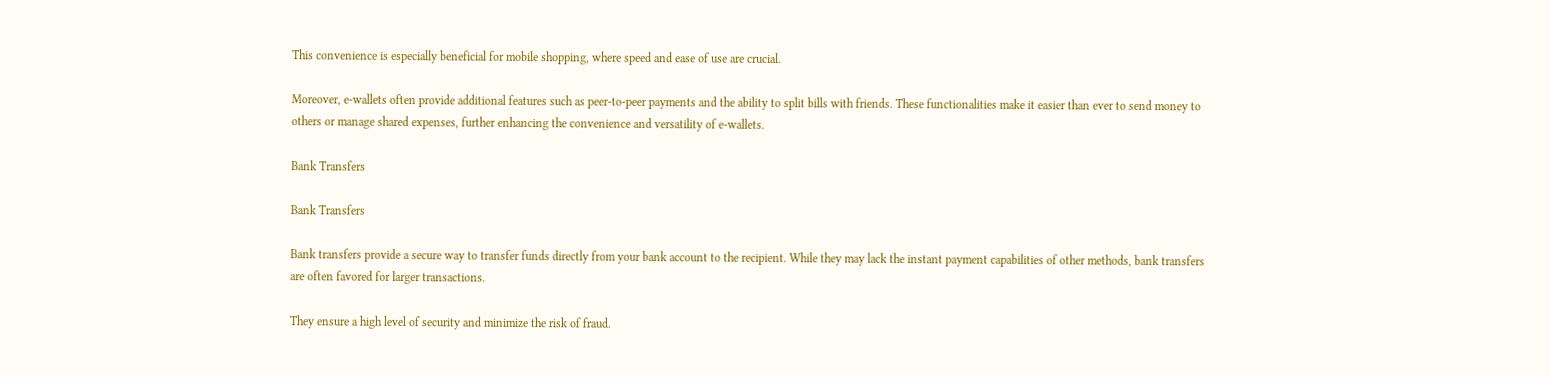This convenience is especially beneficial for mobile shopping, where speed and ease of use are crucial.

Moreover, e-wallets often provide additional features such as peer-to-peer payments and the ability to split bills with friends. These functionalities make it easier than ever to send money to others or manage shared expenses, further enhancing the convenience and versatility of e-wallets.

Bank Transfers

Bank Transfers

Bank transfers provide a secure way to transfer funds directly from your bank account to the recipient. While they may lack the instant payment capabilities of other methods, bank transfers are often favored for larger transactions.

They ensure a high level of security and minimize the risk of fraud.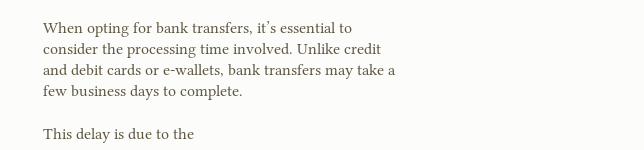When opting for bank transfers, it’s essential to consider the processing time involved. Unlike credit and debit cards or e-wallets, bank transfers may take a few business days to complete.

This delay is due to the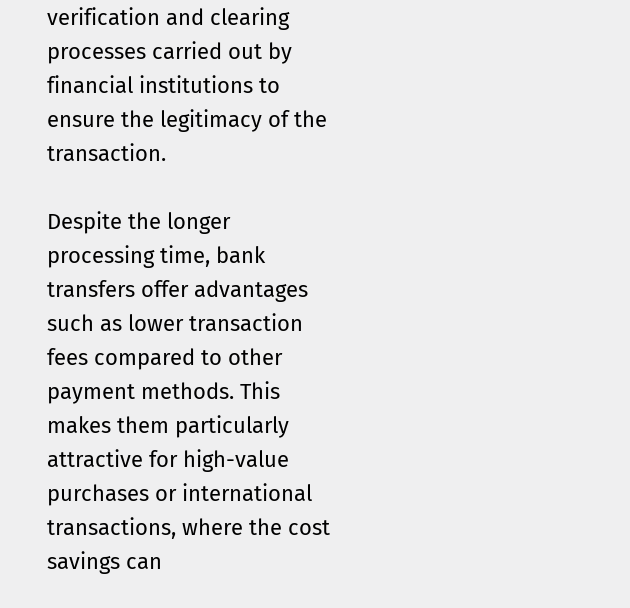verification and clearing processes carried out by financial institutions to ensure the legitimacy of the transaction.

Despite the longer processing time, bank transfers offer advantages such as lower transaction fees compared to other payment methods. This makes them particularly attractive for high-value purchases or international transactions, where the cost savings can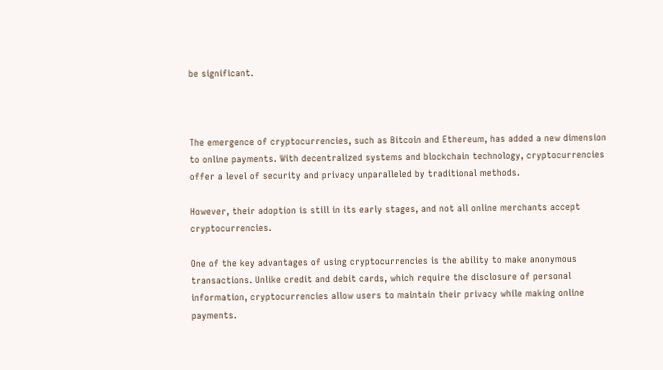be significant.



The emergence of cryptocurrencies, such as Bitcoin and Ethereum, has added a new dimension to online payments. With decentralized systems and blockchain technology, cryptocurrencies offer a level of security and privacy unparalleled by traditional methods.

However, their adoption is still in its early stages, and not all online merchants accept cryptocurrencies.

One of the key advantages of using cryptocurrencies is the ability to make anonymous transactions. Unlike credit and debit cards, which require the disclosure of personal information, cryptocurrencies allow users to maintain their privacy while making online payments.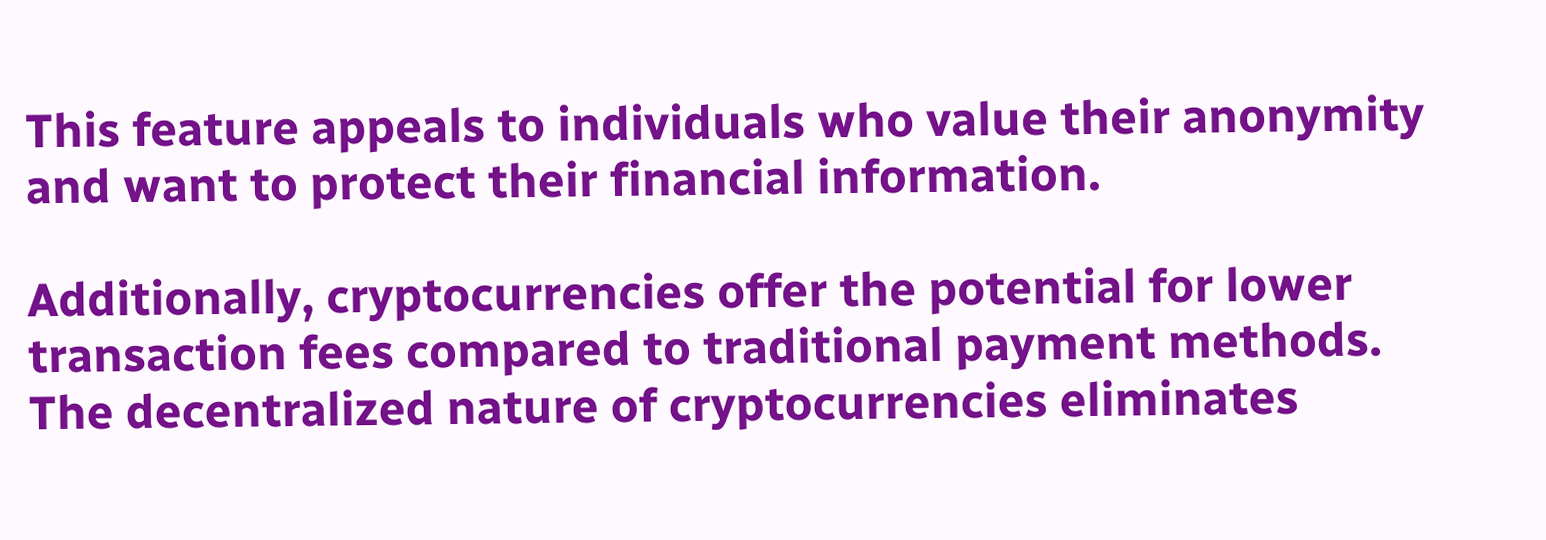This feature appeals to individuals who value their anonymity and want to protect their financial information.

Additionally, cryptocurrencies offer the potential for lower transaction fees compared to traditional payment methods. The decentralized nature of cryptocurrencies eliminates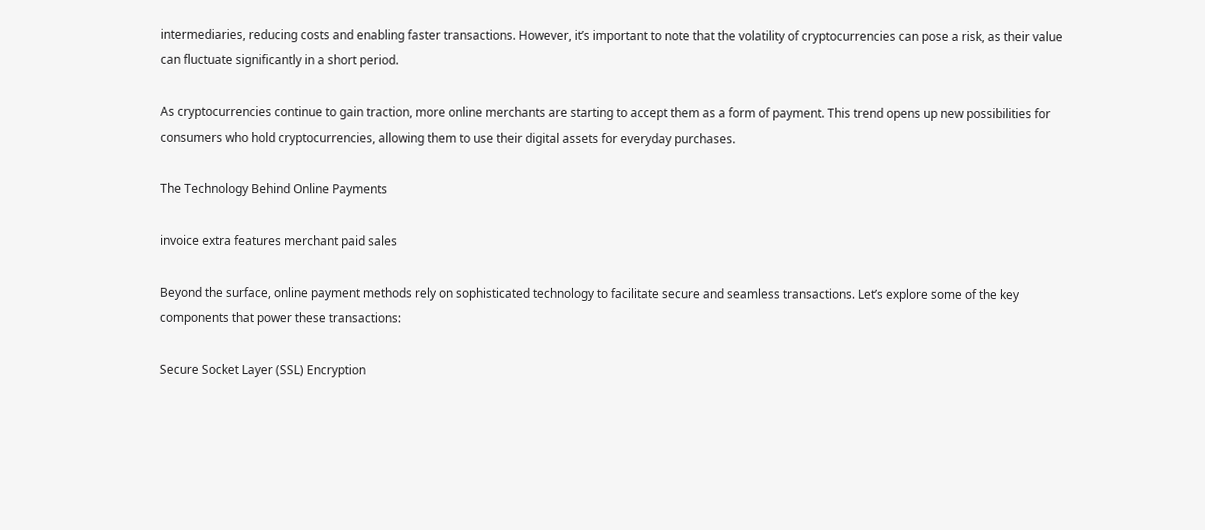intermediaries, reducing costs and enabling faster transactions. However, it’s important to note that the volatility of cryptocurrencies can pose a risk, as their value can fluctuate significantly in a short period.

As cryptocurrencies continue to gain traction, more online merchants are starting to accept them as a form of payment. This trend opens up new possibilities for consumers who hold cryptocurrencies, allowing them to use their digital assets for everyday purchases.

The Technology Behind Online Payments

invoice extra features merchant paid sales

Beyond the surface, online payment methods rely on sophisticated technology to facilitate secure and seamless transactions. Let’s explore some of the key components that power these transactions:

Secure Socket Layer (SSL) Encryption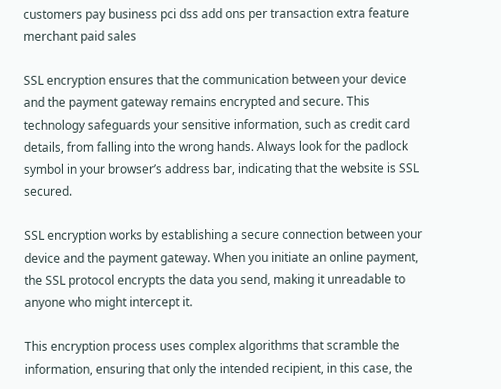customers pay business pci dss add ons per transaction extra feature merchant paid sales

SSL encryption ensures that the communication between your device and the payment gateway remains encrypted and secure. This technology safeguards your sensitive information, such as credit card details, from falling into the wrong hands. Always look for the padlock symbol in your browser’s address bar, indicating that the website is SSL secured.

SSL encryption works by establishing a secure connection between your device and the payment gateway. When you initiate an online payment, the SSL protocol encrypts the data you send, making it unreadable to anyone who might intercept it.

This encryption process uses complex algorithms that scramble the information, ensuring that only the intended recipient, in this case, the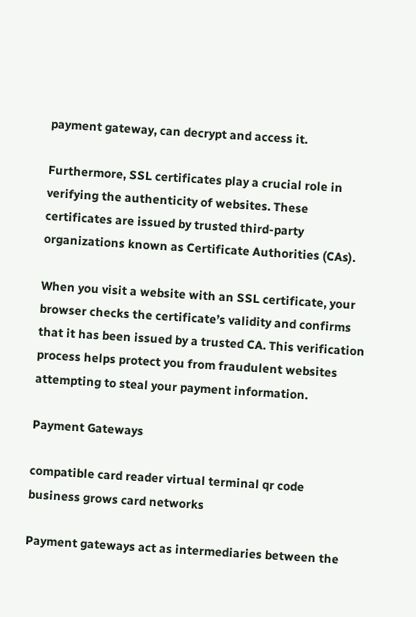payment gateway, can decrypt and access it.

Furthermore, SSL certificates play a crucial role in verifying the authenticity of websites. These certificates are issued by trusted third-party organizations known as Certificate Authorities (CAs).

When you visit a website with an SSL certificate, your browser checks the certificate’s validity and confirms that it has been issued by a trusted CA. This verification process helps protect you from fraudulent websites attempting to steal your payment information.

Payment Gateways

compatible card reader virtual terminal qr code business grows card networks

Payment gateways act as intermediaries between the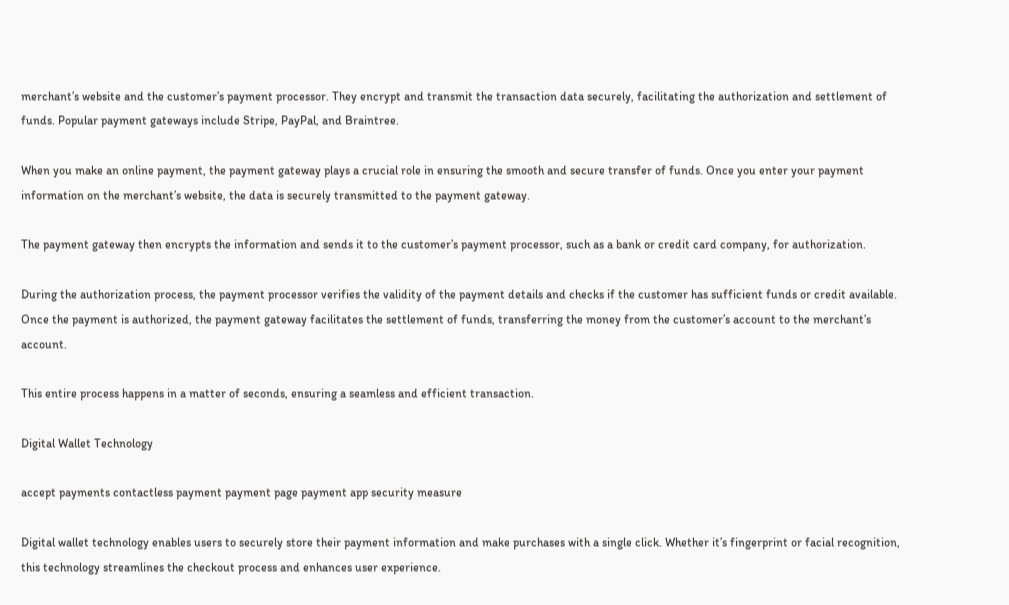merchant’s website and the customer’s payment processor. They encrypt and transmit the transaction data securely, facilitating the authorization and settlement of funds. Popular payment gateways include Stripe, PayPal, and Braintree.

When you make an online payment, the payment gateway plays a crucial role in ensuring the smooth and secure transfer of funds. Once you enter your payment information on the merchant’s website, the data is securely transmitted to the payment gateway.

The payment gateway then encrypts the information and sends it to the customer’s payment processor, such as a bank or credit card company, for authorization.

During the authorization process, the payment processor verifies the validity of the payment details and checks if the customer has sufficient funds or credit available. Once the payment is authorized, the payment gateway facilitates the settlement of funds, transferring the money from the customer’s account to the merchant’s account.

This entire process happens in a matter of seconds, ensuring a seamless and efficient transaction.

Digital Wallet Technology

accept payments contactless payment payment page payment app security measure

Digital wallet technology enables users to securely store their payment information and make purchases with a single click. Whether it’s fingerprint or facial recognition, this technology streamlines the checkout process and enhances user experience.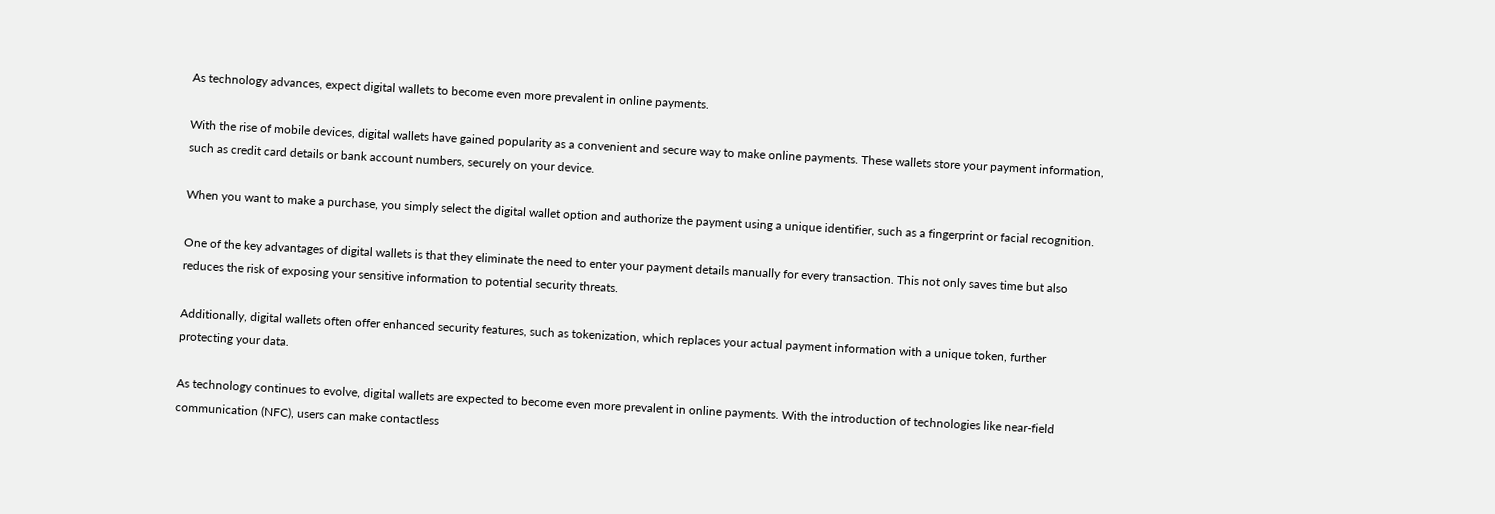As technology advances, expect digital wallets to become even more prevalent in online payments.

With the rise of mobile devices, digital wallets have gained popularity as a convenient and secure way to make online payments. These wallets store your payment information, such as credit card details or bank account numbers, securely on your device.

When you want to make a purchase, you simply select the digital wallet option and authorize the payment using a unique identifier, such as a fingerprint or facial recognition.

One of the key advantages of digital wallets is that they eliminate the need to enter your payment details manually for every transaction. This not only saves time but also reduces the risk of exposing your sensitive information to potential security threats.

Additionally, digital wallets often offer enhanced security features, such as tokenization, which replaces your actual payment information with a unique token, further protecting your data.

As technology continues to evolve, digital wallets are expected to become even more prevalent in online payments. With the introduction of technologies like near-field communication (NFC), users can make contactless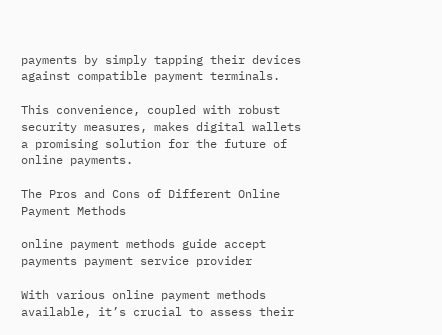payments by simply tapping their devices against compatible payment terminals.

This convenience, coupled with robust security measures, makes digital wallets a promising solution for the future of online payments.

The Pros and Cons of Different Online Payment Methods

online payment methods guide accept payments payment service provider

With various online payment methods available, it’s crucial to assess their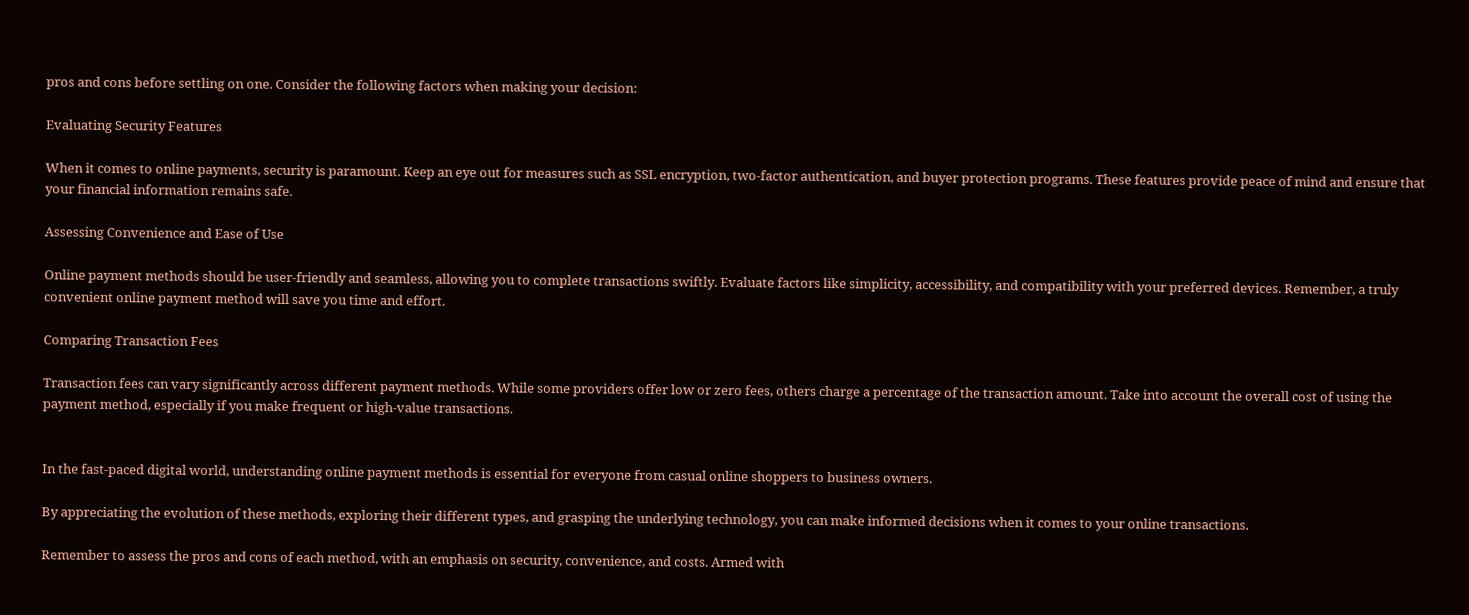pros and cons before settling on one. Consider the following factors when making your decision:

Evaluating Security Features

When it comes to online payments, security is paramount. Keep an eye out for measures such as SSL encryption, two-factor authentication, and buyer protection programs. These features provide peace of mind and ensure that your financial information remains safe.

Assessing Convenience and Ease of Use

Online payment methods should be user-friendly and seamless, allowing you to complete transactions swiftly. Evaluate factors like simplicity, accessibility, and compatibility with your preferred devices. Remember, a truly convenient online payment method will save you time and effort.

Comparing Transaction Fees

Transaction fees can vary significantly across different payment methods. While some providers offer low or zero fees, others charge a percentage of the transaction amount. Take into account the overall cost of using the payment method, especially if you make frequent or high-value transactions.


In the fast-paced digital world, understanding online payment methods is essential for everyone from casual online shoppers to business owners.

By appreciating the evolution of these methods, exploring their different types, and grasping the underlying technology, you can make informed decisions when it comes to your online transactions.

Remember to assess the pros and cons of each method, with an emphasis on security, convenience, and costs. Armed with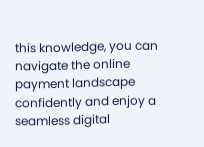this knowledge, you can navigate the online payment landscape confidently and enjoy a seamless digital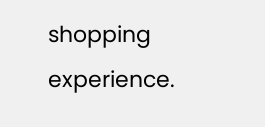shopping experience.